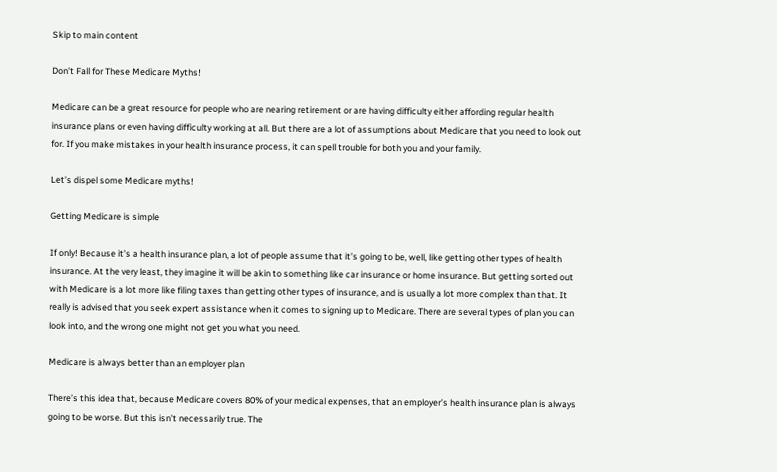Skip to main content

Don't Fall for These Medicare Myths!

Medicare can be a great resource for people who are nearing retirement or are having difficulty either affording regular health insurance plans or even having difficulty working at all. But there are a lot of assumptions about Medicare that you need to look out for. If you make mistakes in your health insurance process, it can spell trouble for both you and your family.

Let’s dispel some Medicare myths!

Getting Medicare is simple

If only! Because it’s a health insurance plan, a lot of people assume that it’s going to be, well, like getting other types of health insurance. At the very least, they imagine it will be akin to something like car insurance or home insurance. But getting sorted out with Medicare is a lot more like filing taxes than getting other types of insurance, and is usually a lot more complex than that. It really is advised that you seek expert assistance when it comes to signing up to Medicare. There are several types of plan you can look into, and the wrong one might not get you what you need.

Medicare is always better than an employer plan

There’s this idea that, because Medicare covers 80% of your medical expenses, that an employer’s health insurance plan is always going to be worse. But this isn’t necessarily true. The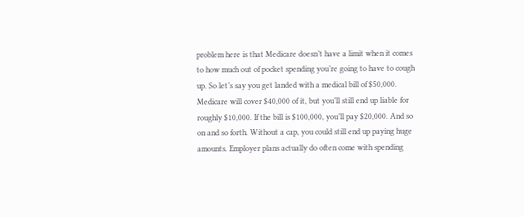problem here is that Medicare doesn’t have a limit when it comes to how much out of pocket spending you’re going to have to cough up. So let’s say you get landed with a medical bill of $50,000. Medicare will cover $40,000 of it, but you’ll still end up liable for roughly $10,000. If the bill is $100,000, you’ll pay $20,000. And so on and so forth. Without a cap, you could still end up paying huge amounts. Employer plans actually do often come with spending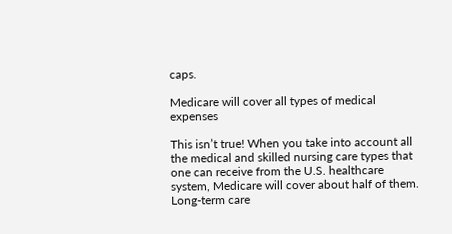caps.

Medicare will cover all types of medical expenses

This isn’t true! When you take into account all the medical and skilled nursing care types that one can receive from the U.S. healthcare system, Medicare will cover about half of them. Long-term care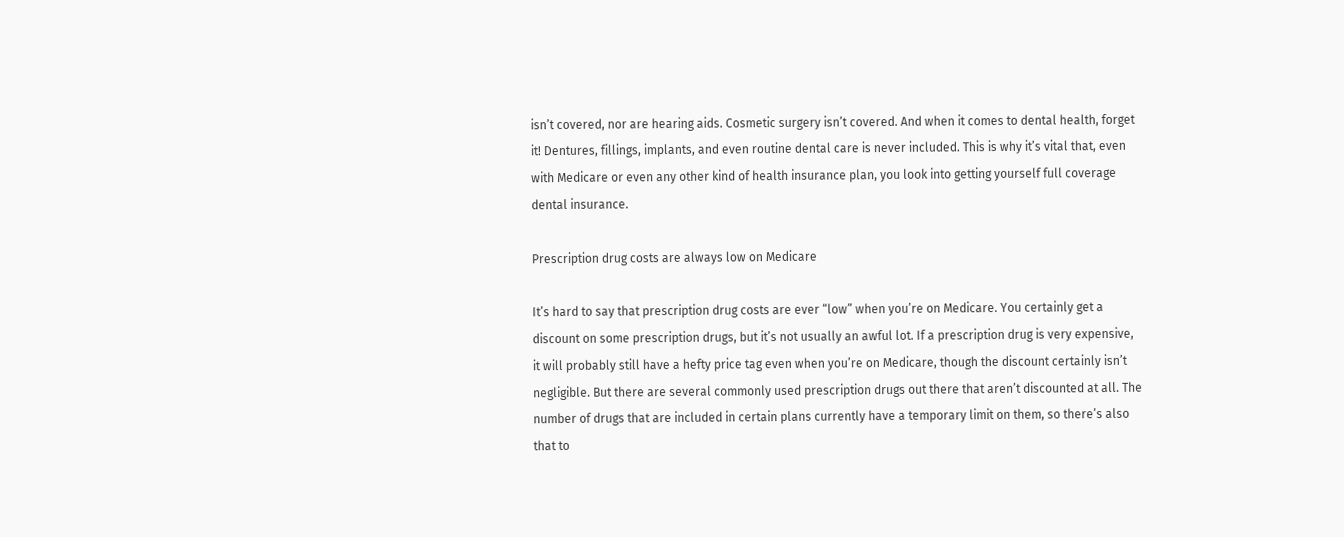isn’t covered, nor are hearing aids. Cosmetic surgery isn’t covered. And when it comes to dental health, forget it! Dentures, fillings, implants, and even routine dental care is never included. This is why it’s vital that, even with Medicare or even any other kind of health insurance plan, you look into getting yourself full coverage dental insurance.

Prescription drug costs are always low on Medicare

It’s hard to say that prescription drug costs are ever “low” when you’re on Medicare. You certainly get a discount on some prescription drugs, but it’s not usually an awful lot. If a prescription drug is very expensive, it will probably still have a hefty price tag even when you’re on Medicare, though the discount certainly isn’t negligible. But there are several commonly used prescription drugs out there that aren’t discounted at all. The number of drugs that are included in certain plans currently have a temporary limit on them, so there’s also that to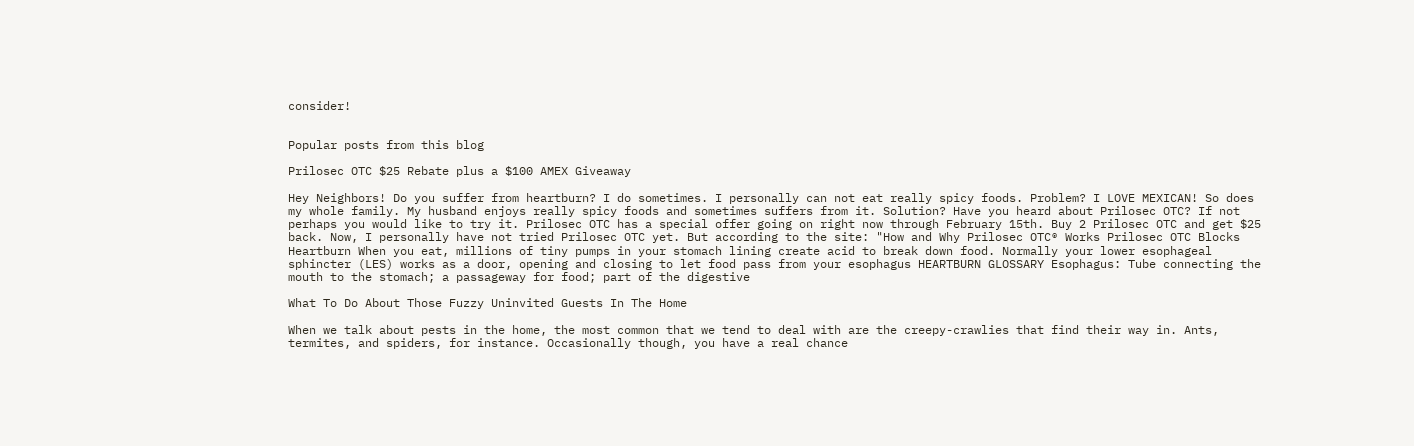consider!


Popular posts from this blog

Prilosec OTC $25 Rebate plus a $100 AMEX Giveaway

Hey Neighbors! Do you suffer from heartburn? I do sometimes. I personally can not eat really spicy foods. Problem? I LOVE MEXICAN! So does my whole family. My husband enjoys really spicy foods and sometimes suffers from it. Solution? Have you heard about Prilosec OTC? If not perhaps you would like to try it. Prilosec OTC has a special offer going on right now through February 15th. Buy 2 Prilosec OTC and get $25 back. Now, I personally have not tried Prilosec OTC yet. But according to the site: "How and Why Prilosec OTC® Works Prilosec OTC Blocks Heartburn When you eat, millions of tiny pumps in your stomach lining create acid to break down food. Normally your lower esophageal sphincter (LES) works as a door, opening and closing to let food pass from your esophagus HEARTBURN GLOSSARY Esophagus: Tube connecting the mouth to the stomach; a passageway for food; part of the digestive

What To Do About Those Fuzzy Uninvited Guests In The Home

When we talk about pests in the home, the most common that we tend to deal with are the creepy-crawlies that find their way in. Ants, termites, and spiders, for instance. Occasionally though, you have a real chance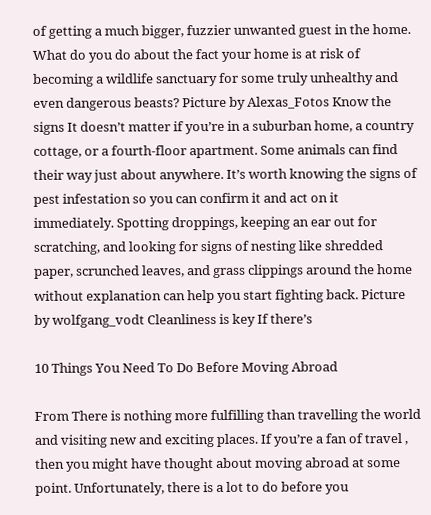of getting a much bigger, fuzzier unwanted guest in the home. What do you do about the fact your home is at risk of becoming a wildlife sanctuary for some truly unhealthy and even dangerous beasts? Picture by Alexas_Fotos Know the signs It doesn’t matter if you’re in a suburban home, a country cottage, or a fourth-floor apartment. Some animals can find their way just about anywhere. It’s worth knowing the signs of pest infestation so you can confirm it and act on it immediately. Spotting droppings, keeping an ear out for scratching, and looking for signs of nesting like shredded paper, scrunched leaves, and grass clippings around the home without explanation can help you start fighting back. Picture by wolfgang_vodt Cleanliness is key If there’s

10 Things You Need To Do Before Moving Abroad

From There is nothing more fulfilling than travelling the world and visiting new and exciting places. If you’re a fan of travel , then you might have thought about moving abroad at some point. Unfortunately, there is a lot to do before you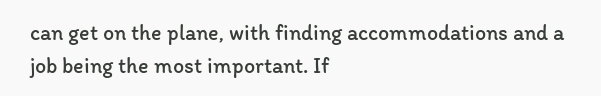can get on the plane, with finding accommodations and a job being the most important. If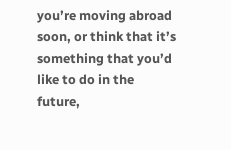you’re moving abroad soon, or think that it’s something that you’d like to do in the future,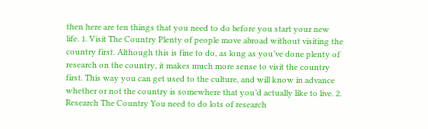then here are ten things that you need to do before you start your new life. 1. Visit The Country Plenty of people move abroad without visiting the country first. Although this is fine to do, as long as you’ve done plenty of research on the country, it makes much more sense to visit the country first. This way you can get used to the culture, and will know in advance whether or not the country is somewhere that you’d actually like to live. 2. Research The Country You need to do lots of research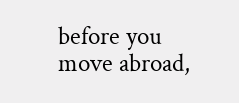before you move abroad,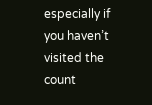especially if you haven’t visited the count